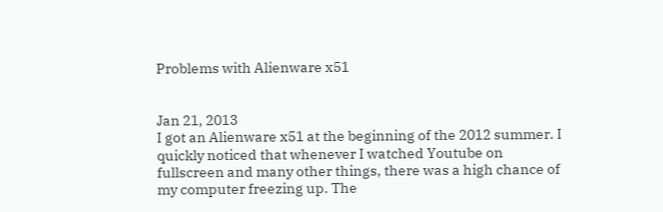Problems with Alienware x51


Jan 21, 2013
I got an Alienware x51 at the beginning of the 2012 summer. I quickly noticed that whenever I watched Youtube on fullscreen and many other things, there was a high chance of my computer freezing up. The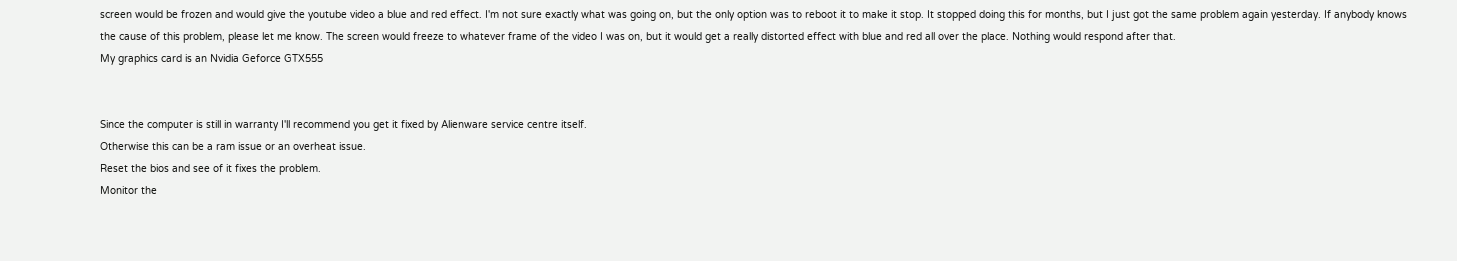screen would be frozen and would give the youtube video a blue and red effect. I'm not sure exactly what was going on, but the only option was to reboot it to make it stop. It stopped doing this for months, but I just got the same problem again yesterday. If anybody knows the cause of this problem, please let me know. The screen would freeze to whatever frame of the video I was on, but it would get a really distorted effect with blue and red all over the place. Nothing would respond after that.
My graphics card is an Nvidia Geforce GTX555


Since the computer is still in warranty I'll recommend you get it fixed by Alienware service centre itself.
Otherwise this can be a ram issue or an overheat issue.
Reset the bios and see of it fixes the problem.
Monitor the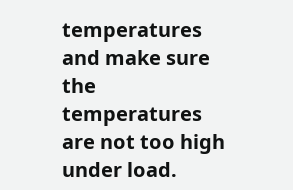temperatures and make sure the temperatures are not too high under load.